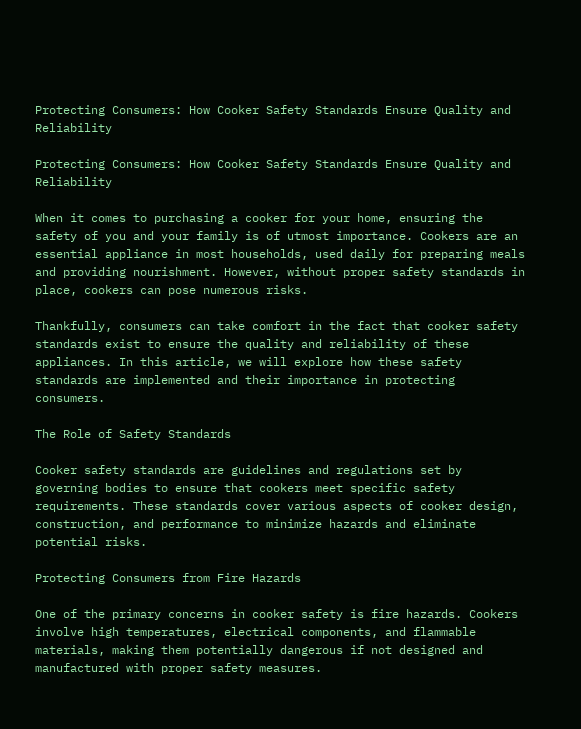Protecting Consumers: How Cooker Safety Standards Ensure Quality and Reliability

Protecting Consumers: How Cooker Safety Standards Ensure Quality and Reliability

When it comes to purchasing a cooker for your home, ensuring the safety of you and your family is of utmost importance. Cookers are an essential appliance in most households, used daily for preparing meals and providing nourishment. However, without proper safety standards in place, cookers can pose numerous risks.

Thankfully, consumers can take comfort in the fact that cooker safety standards exist to ensure the quality and reliability of these appliances. In this article, we will explore how these safety standards are implemented and their importance in protecting consumers.

The Role of Safety Standards

Cooker safety standards are guidelines and regulations set by governing bodies to ensure that cookers meet specific safety requirements. These standards cover various aspects of cooker design, construction, and performance to minimize hazards and eliminate potential risks.

Protecting Consumers from Fire Hazards

One of the primary concerns in cooker safety is fire hazards. Cookers involve high temperatures, electrical components, and flammable materials, making them potentially dangerous if not designed and manufactured with proper safety measures.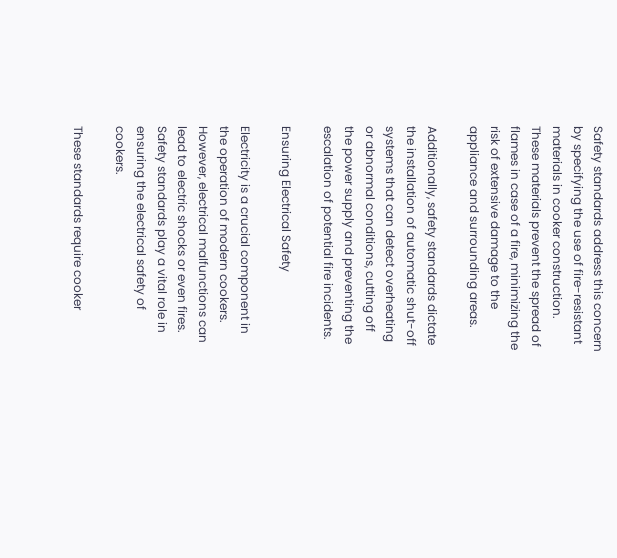Safety standards address this concern by specifying the use of fire-resistant materials in cooker construction. These materials prevent the spread of flames in case of a fire, minimizing the risk of extensive damage to the appliance and surrounding areas.

Additionally, safety standards dictate the installation of automatic shut-off systems that can detect overheating or abnormal conditions, cutting off the power supply and preventing the escalation of potential fire incidents.

Ensuring Electrical Safety

Electricity is a crucial component in the operation of modern cookers. However, electrical malfunctions can lead to electric shocks or even fires. Safety standards play a vital role in ensuring the electrical safety of cookers.

These standards require cooker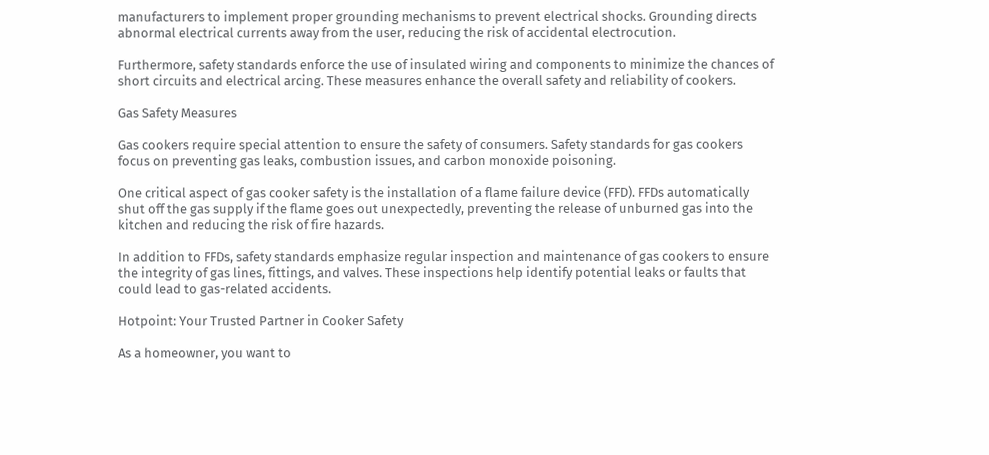manufacturers to implement proper grounding mechanisms to prevent electrical shocks. Grounding directs abnormal electrical currents away from the user, reducing the risk of accidental electrocution.

Furthermore, safety standards enforce the use of insulated wiring and components to minimize the chances of short circuits and electrical arcing. These measures enhance the overall safety and reliability of cookers.

Gas Safety Measures

Gas cookers require special attention to ensure the safety of consumers. Safety standards for gas cookers focus on preventing gas leaks, combustion issues, and carbon monoxide poisoning.

One critical aspect of gas cooker safety is the installation of a flame failure device (FFD). FFDs automatically shut off the gas supply if the flame goes out unexpectedly, preventing the release of unburned gas into the kitchen and reducing the risk of fire hazards.

In addition to FFDs, safety standards emphasize regular inspection and maintenance of gas cookers to ensure the integrity of gas lines, fittings, and valves. These inspections help identify potential leaks or faults that could lead to gas-related accidents.

Hotpoint: Your Trusted Partner in Cooker Safety

As a homeowner, you want to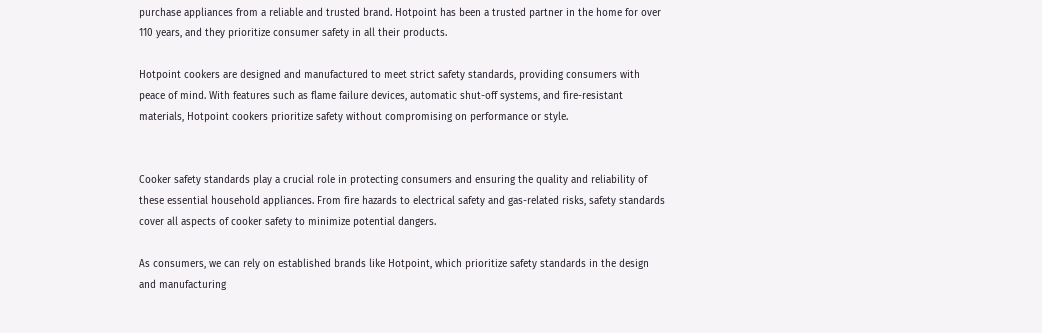purchase appliances from a reliable and trusted brand. Hotpoint has been a trusted partner in the home for over 110 years, and they prioritize consumer safety in all their products.

Hotpoint cookers are designed and manufactured to meet strict safety standards, providing consumers with peace of mind. With features such as flame failure devices, automatic shut-off systems, and fire-resistant materials, Hotpoint cookers prioritize safety without compromising on performance or style.


Cooker safety standards play a crucial role in protecting consumers and ensuring the quality and reliability of these essential household appliances. From fire hazards to electrical safety and gas-related risks, safety standards cover all aspects of cooker safety to minimize potential dangers.

As consumers, we can rely on established brands like Hotpoint, which prioritize safety standards in the design and manufacturing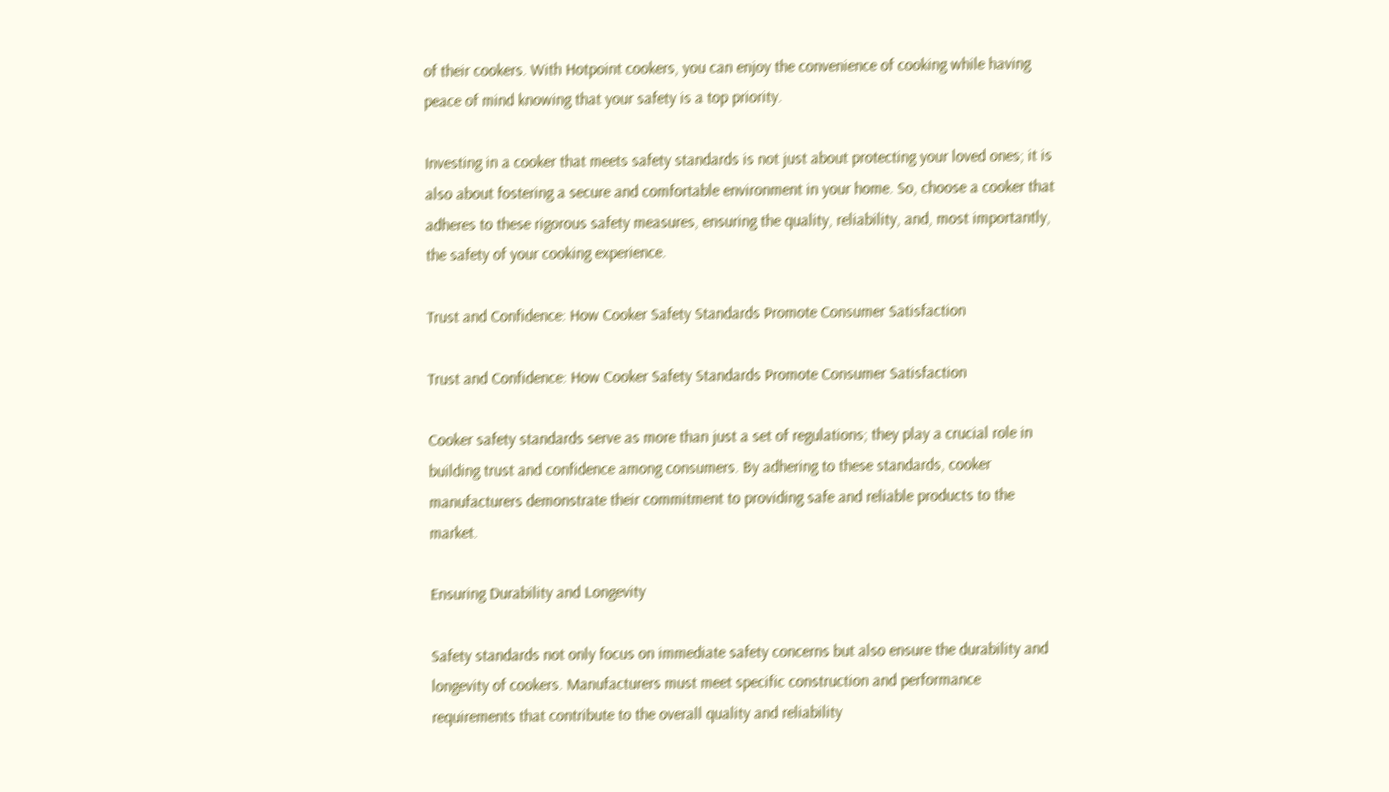of their cookers. With Hotpoint cookers, you can enjoy the convenience of cooking while having peace of mind knowing that your safety is a top priority.

Investing in a cooker that meets safety standards is not just about protecting your loved ones; it is also about fostering a secure and comfortable environment in your home. So, choose a cooker that adheres to these rigorous safety measures, ensuring the quality, reliability, and, most importantly, the safety of your cooking experience.

Trust and Confidence: How Cooker Safety Standards Promote Consumer Satisfaction

Trust and Confidence: How Cooker Safety Standards Promote Consumer Satisfaction

Cooker safety standards serve as more than just a set of regulations; they play a crucial role in building trust and confidence among consumers. By adhering to these standards, cooker manufacturers demonstrate their commitment to providing safe and reliable products to the market.

Ensuring Durability and Longevity

Safety standards not only focus on immediate safety concerns but also ensure the durability and longevity of cookers. Manufacturers must meet specific construction and performance requirements that contribute to the overall quality and reliability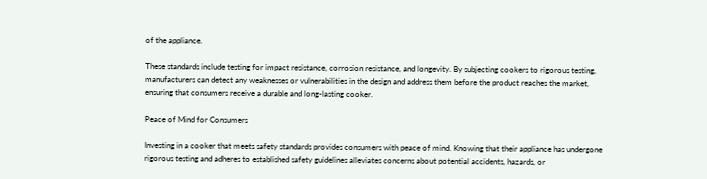of the appliance.

These standards include testing for impact resistance, corrosion resistance, and longevity. By subjecting cookers to rigorous testing, manufacturers can detect any weaknesses or vulnerabilities in the design and address them before the product reaches the market, ensuring that consumers receive a durable and long-lasting cooker.

Peace of Mind for Consumers

Investing in a cooker that meets safety standards provides consumers with peace of mind. Knowing that their appliance has undergone rigorous testing and adheres to established safety guidelines alleviates concerns about potential accidents, hazards, or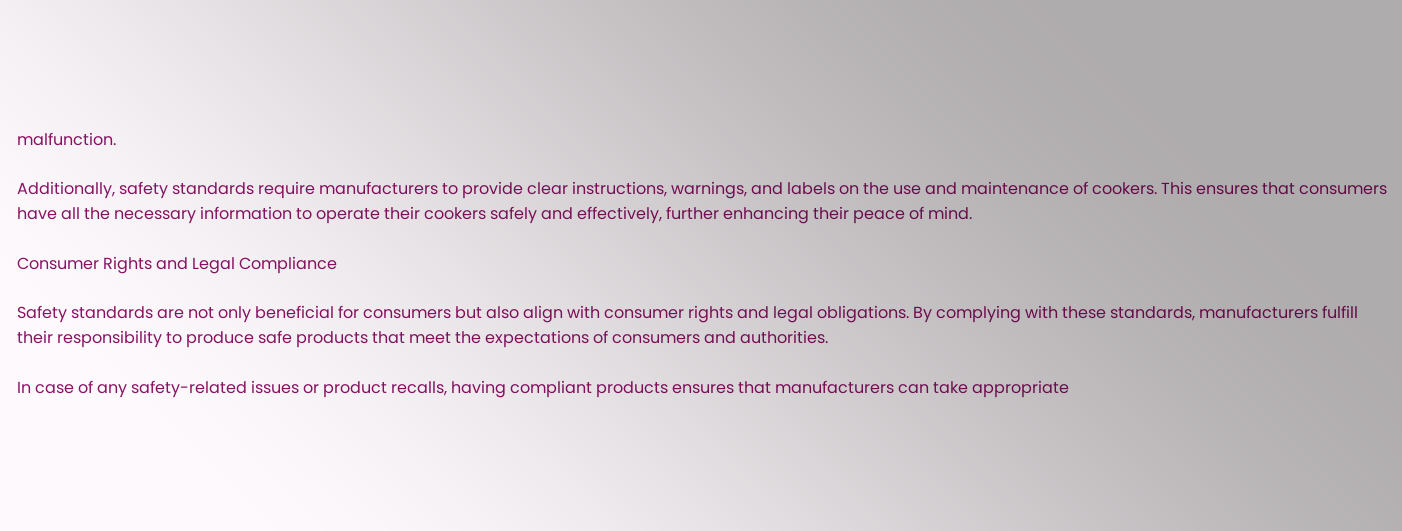malfunction.

Additionally, safety standards require manufacturers to provide clear instructions, warnings, and labels on the use and maintenance of cookers. This ensures that consumers have all the necessary information to operate their cookers safely and effectively, further enhancing their peace of mind.

Consumer Rights and Legal Compliance

Safety standards are not only beneficial for consumers but also align with consumer rights and legal obligations. By complying with these standards, manufacturers fulfill their responsibility to produce safe products that meet the expectations of consumers and authorities.

In case of any safety-related issues or product recalls, having compliant products ensures that manufacturers can take appropriate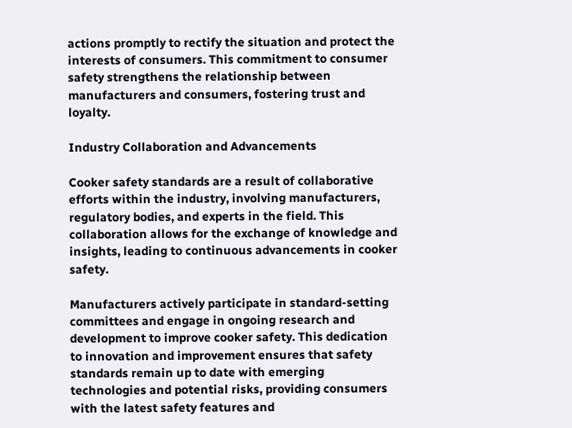actions promptly to rectify the situation and protect the interests of consumers. This commitment to consumer safety strengthens the relationship between manufacturers and consumers, fostering trust and loyalty.

Industry Collaboration and Advancements

Cooker safety standards are a result of collaborative efforts within the industry, involving manufacturers, regulatory bodies, and experts in the field. This collaboration allows for the exchange of knowledge and insights, leading to continuous advancements in cooker safety.

Manufacturers actively participate in standard-setting committees and engage in ongoing research and development to improve cooker safety. This dedication to innovation and improvement ensures that safety standards remain up to date with emerging technologies and potential risks, providing consumers with the latest safety features and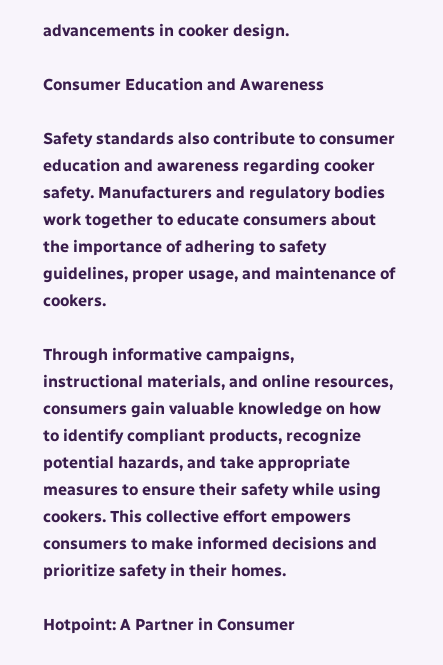advancements in cooker design.

Consumer Education and Awareness

Safety standards also contribute to consumer education and awareness regarding cooker safety. Manufacturers and regulatory bodies work together to educate consumers about the importance of adhering to safety guidelines, proper usage, and maintenance of cookers.

Through informative campaigns, instructional materials, and online resources, consumers gain valuable knowledge on how to identify compliant products, recognize potential hazards, and take appropriate measures to ensure their safety while using cookers. This collective effort empowers consumers to make informed decisions and prioritize safety in their homes.

Hotpoint: A Partner in Consumer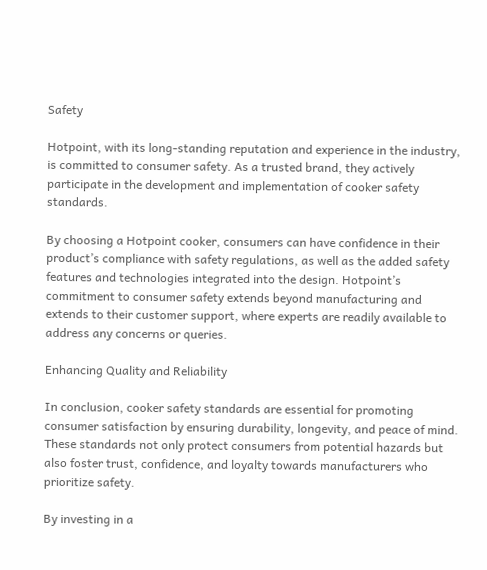Safety

Hotpoint, with its long-standing reputation and experience in the industry, is committed to consumer safety. As a trusted brand, they actively participate in the development and implementation of cooker safety standards.

By choosing a Hotpoint cooker, consumers can have confidence in their product’s compliance with safety regulations, as well as the added safety features and technologies integrated into the design. Hotpoint’s commitment to consumer safety extends beyond manufacturing and extends to their customer support, where experts are readily available to address any concerns or queries.

Enhancing Quality and Reliability

In conclusion, cooker safety standards are essential for promoting consumer satisfaction by ensuring durability, longevity, and peace of mind. These standards not only protect consumers from potential hazards but also foster trust, confidence, and loyalty towards manufacturers who prioritize safety.

By investing in a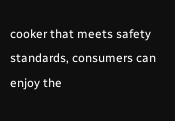cooker that meets safety standards, consumers can enjoy the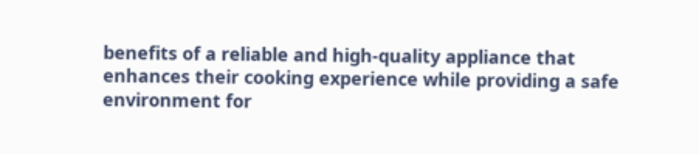benefits of a reliable and high-quality appliance that enhances their cooking experience while providing a safe environment for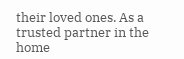their loved ones. As a trusted partner in the home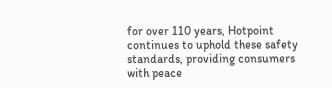for over 110 years, Hotpoint continues to uphold these safety standards, providing consumers with peace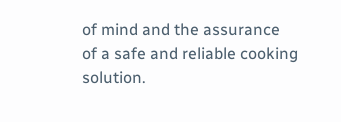of mind and the assurance of a safe and reliable cooking solution.